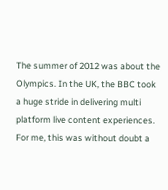The summer of 2012 was about the Olympics. In the UK, the BBC took a huge stride in delivering multi platform live content experiences.  For me, this was without doubt a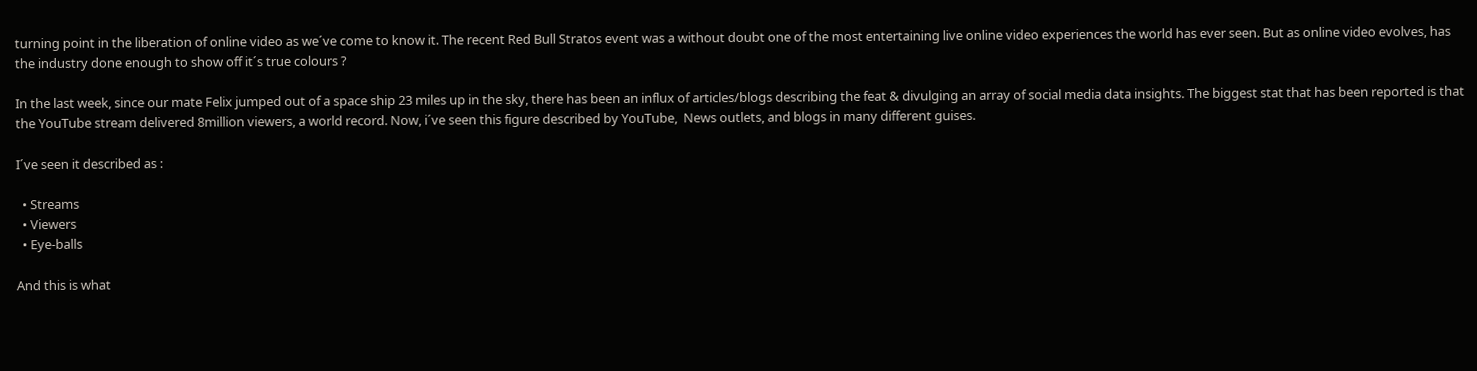turning point in the liberation of online video as we´ve come to know it. The recent Red Bull Stratos event was a without doubt one of the most entertaining live online video experiences the world has ever seen. But as online video evolves, has the industry done enough to show off it´s true colours ?

In the last week, since our mate Felix jumped out of a space ship 23 miles up in the sky, there has been an influx of articles/blogs describing the feat & divulging an array of social media data insights. The biggest stat that has been reported is that the YouTube stream delivered 8million viewers, a world record. Now, i´ve seen this figure described by YouTube,  News outlets, and blogs in many different guises.

I´ve seen it described as :

  • Streams
  • Viewers
  • Eye-balls

And this is what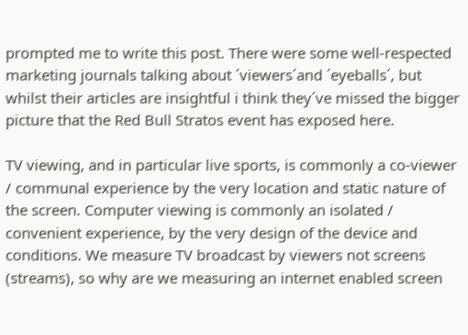prompted me to write this post. There were some well-respected marketing journals talking about ´viewers´and ´eyeballs´, but whilst their articles are insightful i think they´ve missed the bigger picture that the Red Bull Stratos event has exposed here.

TV viewing, and in particular live sports, is commonly a co-viewer / communal experience by the very location and static nature of the screen. Computer viewing is commonly an isolated / convenient experience, by the very design of the device and conditions. We measure TV broadcast by viewers not screens (streams), so why are we measuring an internet enabled screen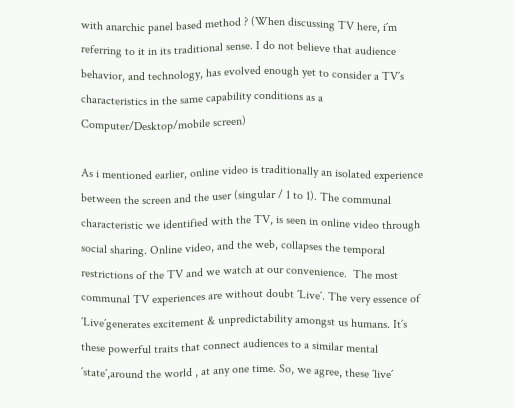with anarchic panel based method ? (When discussing TV here, i´m referring to it in its traditional sense. I do not believe that audience behavior, and technology, has evolved enough yet to consider a TV´s characteristics in the same capability conditions as a Computer/Desktop/mobile screen)

As i mentioned earlier, online video is traditionally an isolated experience between the screen and the user (singular / 1 to 1). The communal characteristic we identified with the TV, is seen in online video through social sharing. Online video, and the web, collapses the temporal restrictions of the TV and we watch at our convenience.  The most communal TV experiences are without doubt ´Live´. The very essence of ´Live´generates excitement & unpredictability amongst us humans. It´s these powerful traits that connect audiences to a similar mental ´state´,around the world , at any one time. So, we agree, these ´live´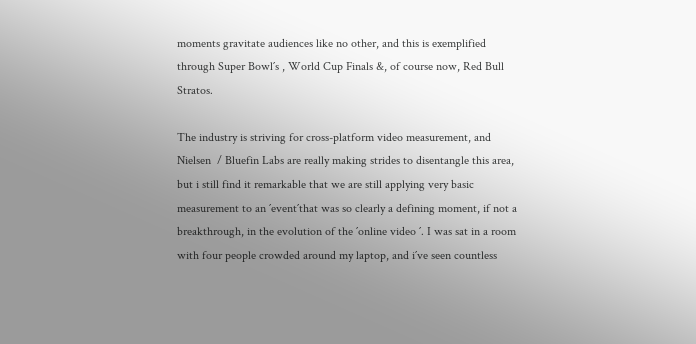moments gravitate audiences like no other, and this is exemplified through Super Bowl´s , World Cup Finals &, of course now, Red Bull Stratos.

The industry is striving for cross-platform video measurement, and Nielsen  / Bluefin Labs are really making strides to disentangle this area, but i still find it remarkable that we are still applying very basic measurement to an ´event´that was so clearly a defining moment, if not a breakthrough, in the evolution of the ´online video ´. I was sat in a room with four people crowded around my laptop, and i´ve seen countless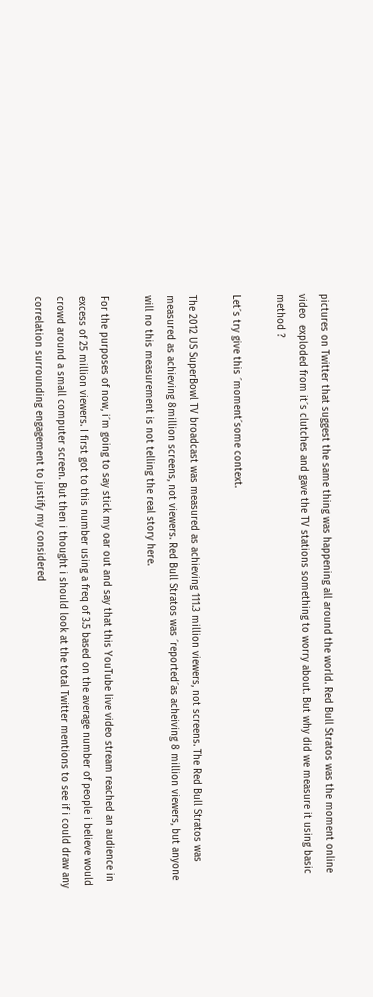pictures on Twitter that suggest the same thing was happening all around the world. Red Bull Stratos was the moment online video  exploded from it´s clutches and gave the TV stations something to worry about. But why did we measure it using basic method ?

Let´s try give this ´moment´some context.

The 2012 US SuperBowl TV broadcast was measured as achieving 111.3 million viewers, not screens. The Red Bull Stratos was measured as achieving 8million screens, not viewers. Red Bull Stratos was ´reported´as acheiving 8 million viewers, but anyone will no this measurement is not telling the real story here.

For the purposes of now, i´m going to say stick my oar out and say that this YouTube live video stream reached an audience in excess of 25 million viewers. I first got to this number using a freq of 3.5 based on the average number of people i believe would crowd around a small computer screen. But then i thought i should look at the total Twitter mentions to see if i could draw any correlation surrounding engagement to justify my considered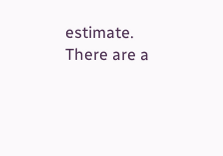estimate. There are a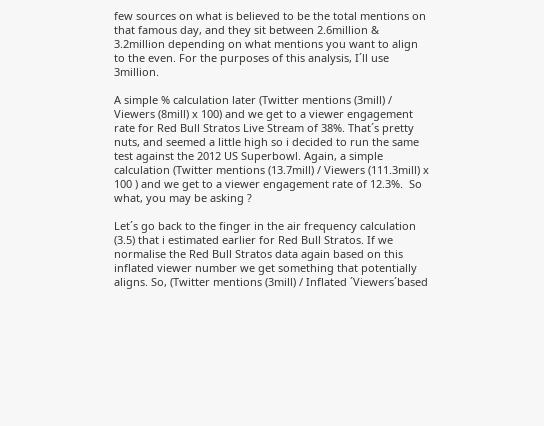few sources on what is believed to be the total mentions on that famous day, and they sit between 2.6million & 3.2million depending on what mentions you want to align to the even. For the purposes of this analysis, I´ll use 3million.

A simple % calculation later (Twitter mentions (3mill) / Viewers (8mill) x 100) and we get to a viewer engagement rate for Red Bull Stratos Live Stream of 38%. That´s pretty nuts, and seemed a little high so i decided to run the same test against the 2012 US Superbowl. Again, a simple calculation (Twitter mentions (13.7mill) / Viewers (111.3mill) x 100 ) and we get to a viewer engagement rate of 12.3%.  So what, you may be asking ?

Let´s go back to the finger in the air frequency calculation (3.5) that i estimated earlier for Red Bull Stratos. If we normalise the Red Bull Stratos data again based on this inflated viewer number we get something that potentially aligns. So, (Twitter mentions (3mill) / Inflated ´Viewers´based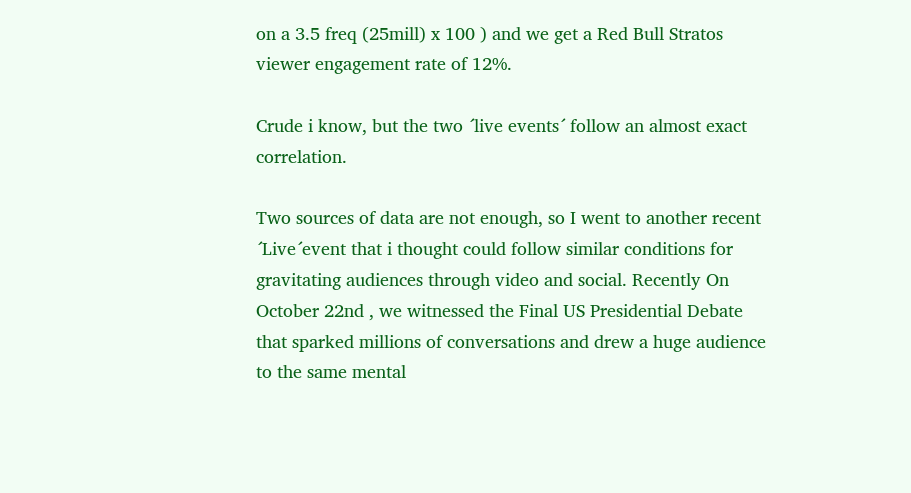on a 3.5 freq (25mill) x 100 ) and we get a Red Bull Stratos viewer engagement rate of 12%.

Crude i know, but the two ´live events´ follow an almost exact correlation.

Two sources of data are not enough, so I went to another recent ´Live´event that i thought could follow similar conditions for gravitating audiences through video and social. Recently On October 22nd , we witnessed the Final US Presidential Debate that sparked millions of conversations and drew a huge audience to the same mental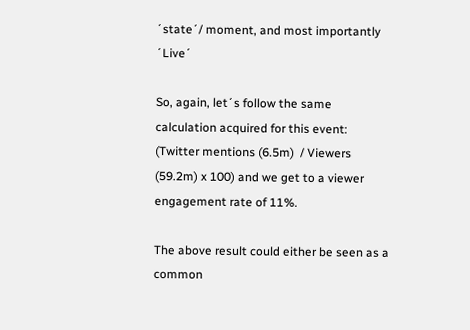´state´/ moment, and most importantly ´Live´

So, again, let´s follow the same calculation acquired for this event: (Twitter mentions (6.5m)  / Viewers (59.2m) x 100) and we get to a viewer engagement rate of 11%.

The above result could either be seen as a common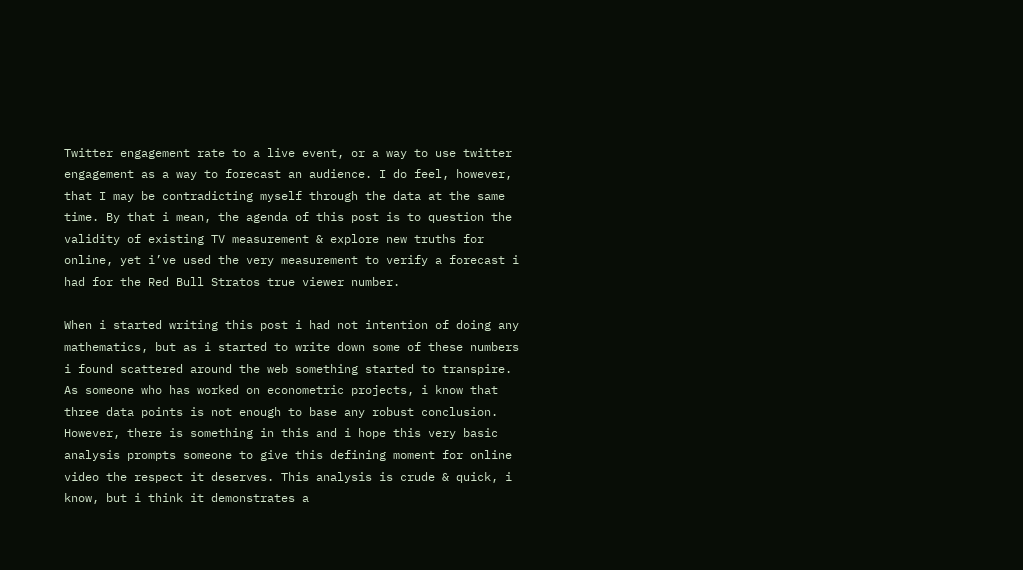Twitter engagement rate to a live event, or a way to use twitter engagement as a way to forecast an audience. I do feel, however, that I may be contradicting myself through the data at the same time. By that i mean, the agenda of this post is to question the validity of existing TV measurement & explore new truths for online, yet i’ve used the very measurement to verify a forecast i had for the Red Bull Stratos true viewer number.

When i started writing this post i had not intention of doing any mathematics, but as i started to write down some of these numbers i found scattered around the web something started to transpire. As someone who has worked on econometric projects, i know that three data points is not enough to base any robust conclusion. However, there is something in this and i hope this very basic analysis prompts someone to give this defining moment for online video the respect it deserves. This analysis is crude & quick, i know, but i think it demonstrates a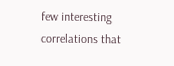few interesting correlations that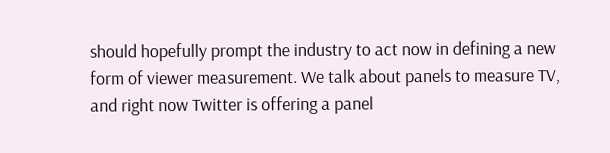should hopefully prompt the industry to act now in defining a new form of viewer measurement. We talk about panels to measure TV, and right now Twitter is offering a panel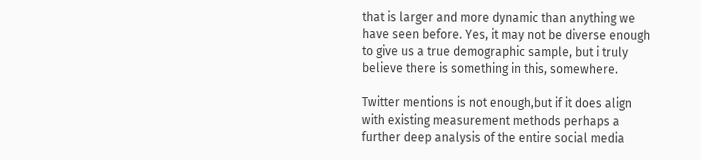that is larger and more dynamic than anything we have seen before. Yes, it may not be diverse enough to give us a true demographic sample, but i truly believe there is something in this, somewhere.

Twitter mentions is not enough,but if it does align with existing measurement methods perhaps a further deep analysis of the entire social media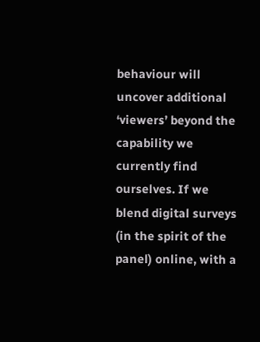behaviour will uncover additional ‘viewers’ beyond the capability we currently find ourselves. If we blend digital surveys (in the spirit of the panel) online, with a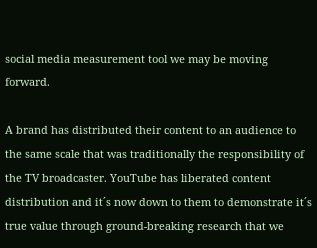social media measurement tool we may be moving forward.

A brand has distributed their content to an audience to the same scale that was traditionally the responsibility of the TV broadcaster. YouTube has liberated content distribution and it´s now down to them to demonstrate it´s true value through ground-breaking research that we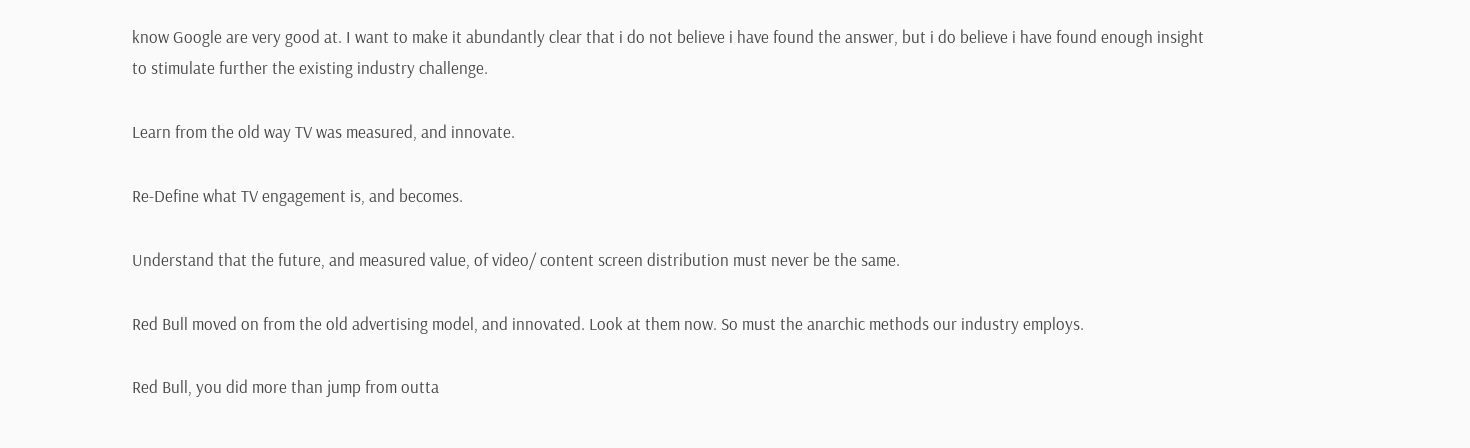know Google are very good at. I want to make it abundantly clear that i do not believe i have found the answer, but i do believe i have found enough insight to stimulate further the existing industry challenge.

Learn from the old way TV was measured, and innovate.

Re-Define what TV engagement is, and becomes.

Understand that the future, and measured value, of video/ content screen distribution must never be the same.

Red Bull moved on from the old advertising model, and innovated. Look at them now. So must the anarchic methods our industry employs.

Red Bull, you did more than jump from outta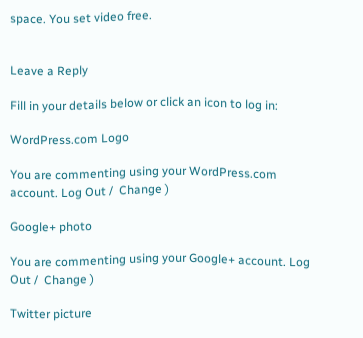space. You set video free.


Leave a Reply

Fill in your details below or click an icon to log in:

WordPress.com Logo

You are commenting using your WordPress.com account. Log Out /  Change )

Google+ photo

You are commenting using your Google+ account. Log Out /  Change )

Twitter picture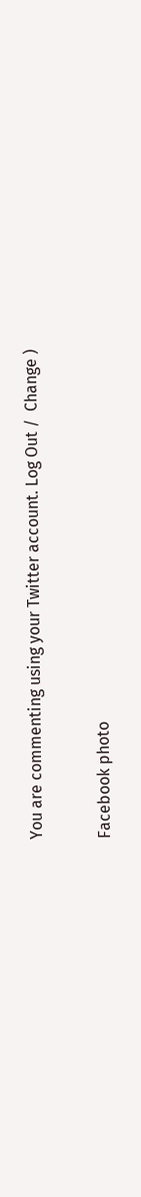You are commenting using your Twitter account. Log Out /  Change )

Facebook photo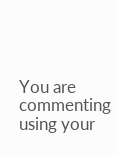You are commenting using your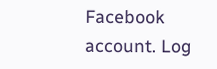Facebook account. Log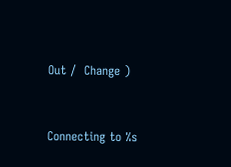Out /  Change )


Connecting to %s